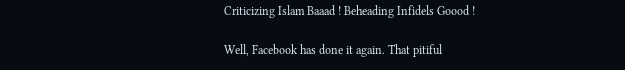Criticizing Islam Baaad ! Beheading Infidels Goood !

Well, Facebook has done it again. That pitiful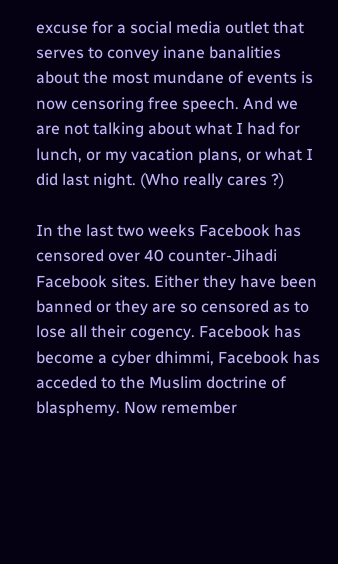excuse for a social media outlet that serves to convey inane banalities about the most mundane of events is now censoring free speech. And we are not talking about what I had for lunch, or my vacation plans, or what I did last night. (Who really cares ?)

In the last two weeks Facebook has censored over 40 counter-Jihadi Facebook sites. Either they have been banned or they are so censored as to lose all their cogency. Facebook has become a cyber dhimmi, Facebook has acceded to the Muslim doctrine of blasphemy. Now remember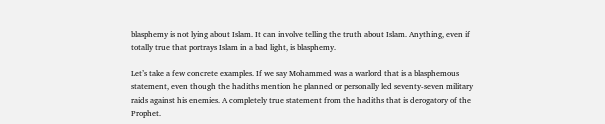blasphemy is not lying about Islam. It can involve telling the truth about Islam. Anything, even if totally true that portrays Islam in a bad light, is blasphemy.

Let’s take a few concrete examples. If we say Mohammed was a warlord that is a blasphemous statement, even though the hadiths mention he planned or personally led seventy-seven military raids against his enemies. A completely true statement from the hadiths that is derogatory of the Prophet.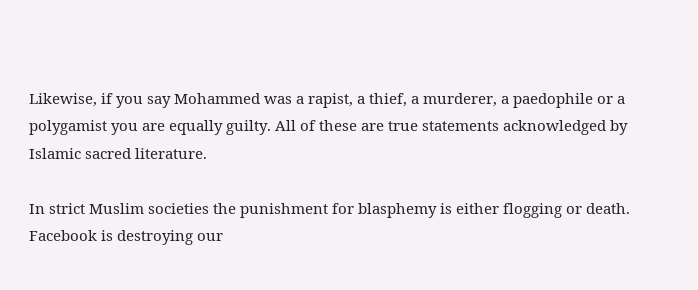Likewise, if you say Mohammed was a rapist, a thief, a murderer, a paedophile or a polygamist you are equally guilty. All of these are true statements acknowledged by Islamic sacred literature.

In strict Muslim societies the punishment for blasphemy is either flogging or death. Facebook is destroying our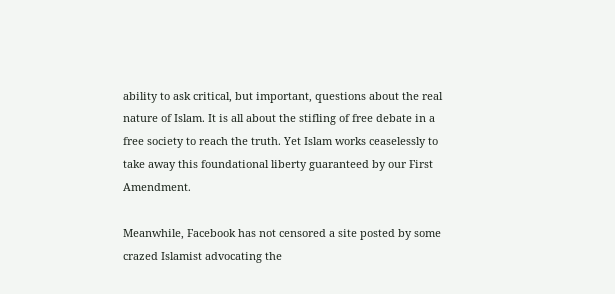ability to ask critical, but important, questions about the real nature of Islam. It is all about the stifling of free debate in a free society to reach the truth. Yet Islam works ceaselessly to take away this foundational liberty guaranteed by our First Amendment.

Meanwhile, Facebook has not censored a site posted by some crazed Islamist advocating the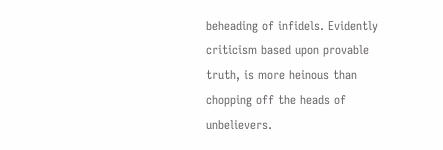beheading of infidels. Evidently criticism based upon provable truth, is more heinous than chopping off the heads of unbelievers.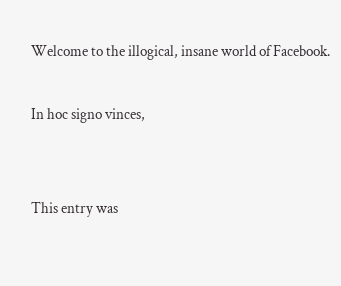Welcome to the illogical, insane world of Facebook.

In hoc signo vinces,


This entry was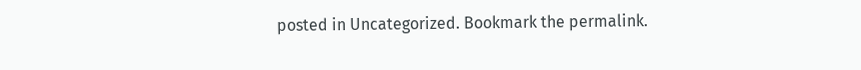posted in Uncategorized. Bookmark the permalink.